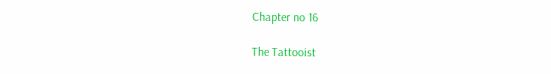Chapter no 16

The Tattooist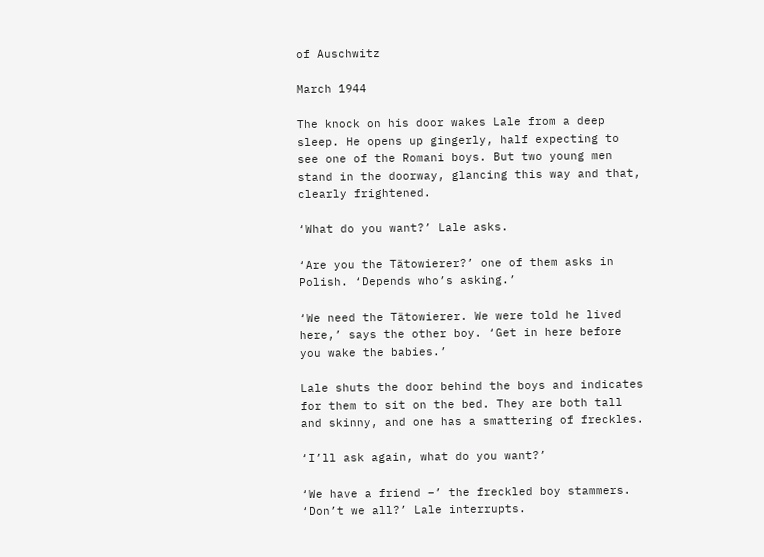of Auschwitz

March 1944

The knock on his door wakes Lale from a deep sleep. He opens up gingerly, half expecting to see one of the Romani boys. But two young men stand in the doorway, glancing this way and that, clearly frightened.

‘What do you want?’ Lale asks.

‘Are you the Tätowierer?’ one of them asks in Polish. ‘Depends who’s asking.’

‘We need the Tätowierer. We were told he lived here,’ says the other boy. ‘Get in here before you wake the babies.’

Lale shuts the door behind the boys and indicates for them to sit on the bed. They are both tall and skinny, and one has a smattering of freckles.

‘I’ll ask again, what do you want?’

‘We have a friend –’ the freckled boy stammers. ‘Don’t we all?’ Lale interrupts.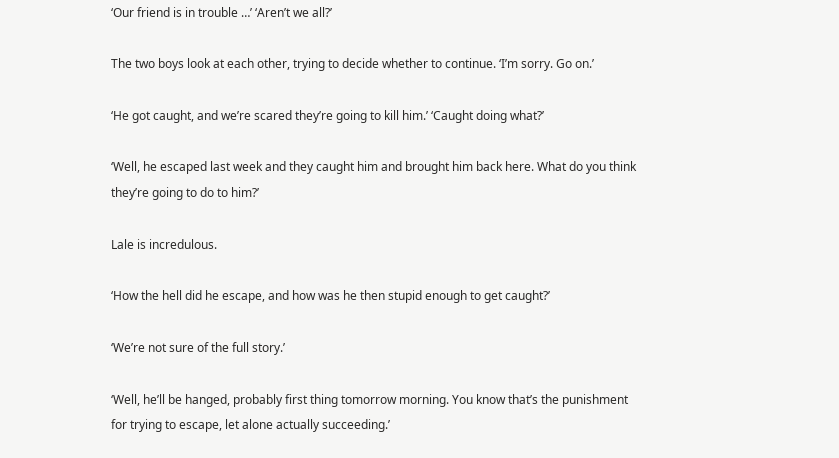‘Our friend is in trouble …’ ‘Aren’t we all?’

The two boys look at each other, trying to decide whether to continue. ‘I’m sorry. Go on.’

‘He got caught, and we’re scared they’re going to kill him.’ ‘Caught doing what?’

‘Well, he escaped last week and they caught him and brought him back here. What do you think they’re going to do to him?’

Lale is incredulous.

‘How the hell did he escape, and how was he then stupid enough to get caught?’

‘We’re not sure of the full story.’

‘Well, he’ll be hanged, probably first thing tomorrow morning. You know that’s the punishment for trying to escape, let alone actually succeeding.’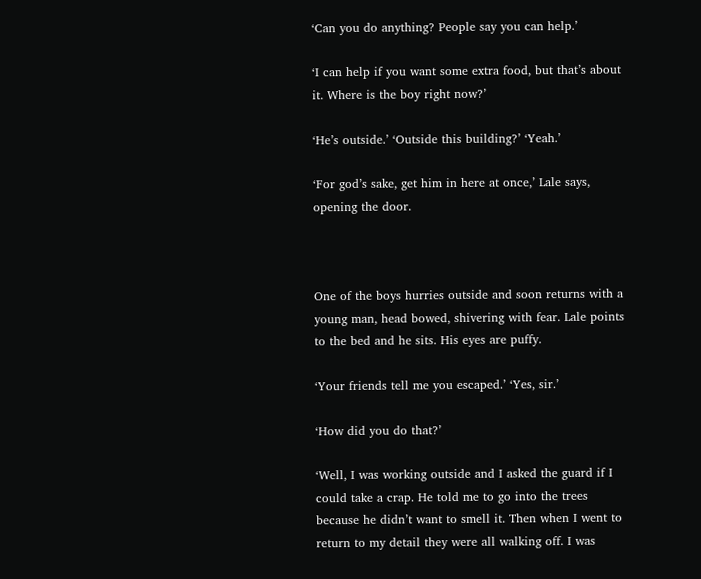‘Can you do anything? People say you can help.’

‘I can help if you want some extra food, but that’s about it. Where is the boy right now?’

‘He’s outside.’ ‘Outside this building?’ ‘Yeah.’

‘For god’s sake, get him in here at once,’ Lale says, opening the door.



One of the boys hurries outside and soon returns with a young man, head bowed, shivering with fear. Lale points to the bed and he sits. His eyes are puffy.

‘Your friends tell me you escaped.’ ‘Yes, sir.’

‘How did you do that?’

‘Well, I was working outside and I asked the guard if I could take a crap. He told me to go into the trees because he didn’t want to smell it. Then when I went to return to my detail they were all walking off. I was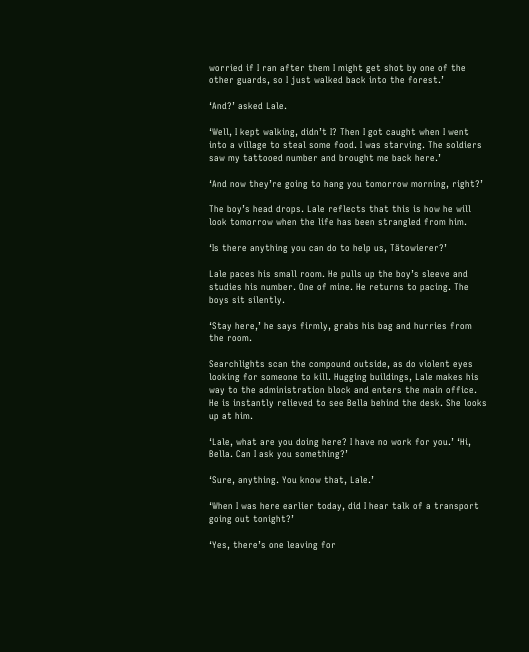worried if I ran after them I might get shot by one of the other guards, so I just walked back into the forest.’

‘And?’ asked Lale.

‘Well, I kept walking, didn’t I? Then I got caught when I went into a village to steal some food. I was starving. The soldiers saw my tattooed number and brought me back here.’

‘And now they’re going to hang you tomorrow morning, right?’

The boy’s head drops. Lale reflects that this is how he will look tomorrow when the life has been strangled from him.

‘Is there anything you can do to help us, Tätowierer?’

Lale paces his small room. He pulls up the boy’s sleeve and studies his number. One of mine. He returns to pacing. The boys sit silently.

‘Stay here,’ he says firmly, grabs his bag and hurries from the room.

Searchlights scan the compound outside, as do violent eyes looking for someone to kill. Hugging buildings, Lale makes his way to the administration block and enters the main office. He is instantly relieved to see Bella behind the desk. She looks up at him.

‘Lale, what are you doing here? I have no work for you.’ ‘Hi, Bella. Can I ask you something?’

‘Sure, anything. You know that, Lale.’

‘When I was here earlier today, did I hear talk of a transport going out tonight?’

‘Yes, there’s one leaving for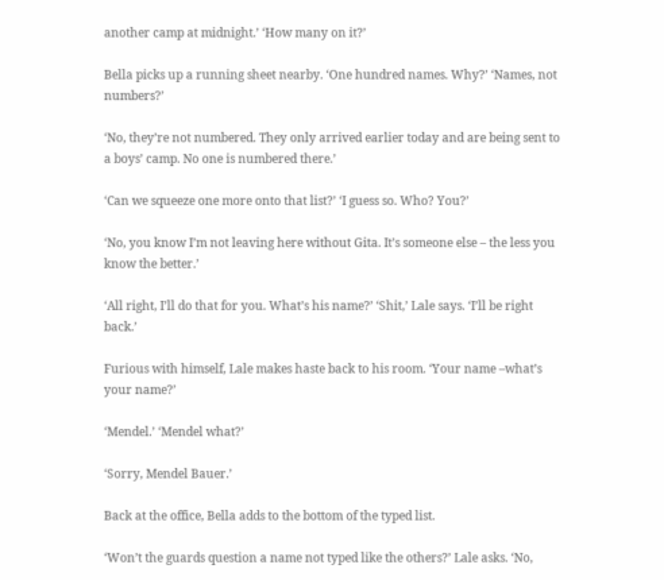another camp at midnight.’ ‘How many on it?’

Bella picks up a running sheet nearby. ‘One hundred names. Why?’ ‘Names, not numbers?’

‘No, they’re not numbered. They only arrived earlier today and are being sent to a boys’ camp. No one is numbered there.’

‘Can we squeeze one more onto that list?’ ‘I guess so. Who? You?’

‘No, you know I’m not leaving here without Gita. It’s someone else – the less you know the better.’

‘All right, I’ll do that for you. What’s his name?’ ‘Shit,’ Lale says. ‘I’ll be right back.’

Furious with himself, Lale makes haste back to his room. ‘Your name –what’s your name?’

‘Mendel.’ ‘Mendel what?’

‘Sorry, Mendel Bauer.’

Back at the office, Bella adds to the bottom of the typed list.

‘Won’t the guards question a name not typed like the others?’ Lale asks. ‘No,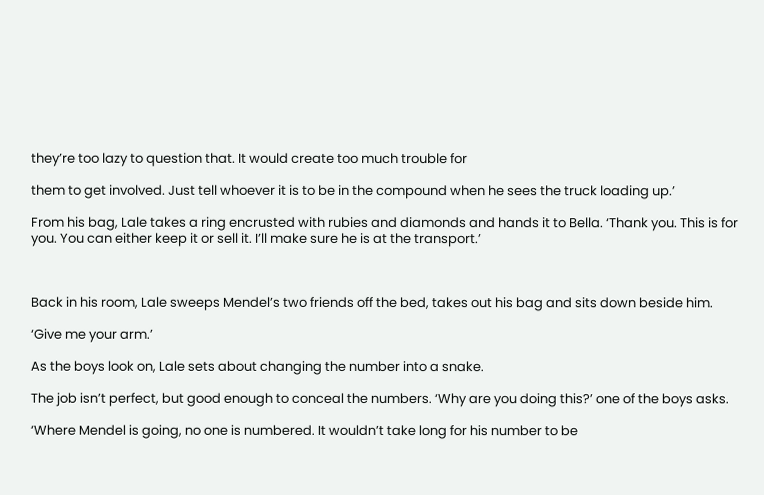they’re too lazy to question that. It would create too much trouble for

them to get involved. Just tell whoever it is to be in the compound when he sees the truck loading up.’

From his bag, Lale takes a ring encrusted with rubies and diamonds and hands it to Bella. ‘Thank you. This is for you. You can either keep it or sell it. I’ll make sure he is at the transport.’



Back in his room, Lale sweeps Mendel’s two friends off the bed, takes out his bag and sits down beside him.

‘Give me your arm.’

As the boys look on, Lale sets about changing the number into a snake.

The job isn’t perfect, but good enough to conceal the numbers. ‘Why are you doing this?’ one of the boys asks.

‘Where Mendel is going, no one is numbered. It wouldn’t take long for his number to be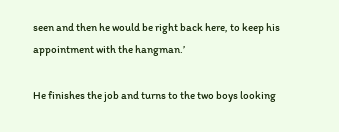seen and then he would be right back here, to keep his appointment with the hangman.’

He finishes the job and turns to the two boys looking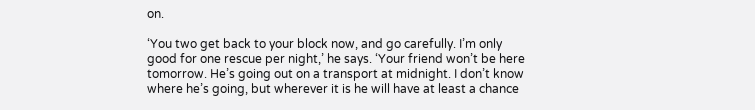on.

‘You two get back to your block now, and go carefully. I’m only good for one rescue per night,’ he says. ‘Your friend won’t be here tomorrow. He’s going out on a transport at midnight. I don’t know where he’s going, but wherever it is he will have at least a chance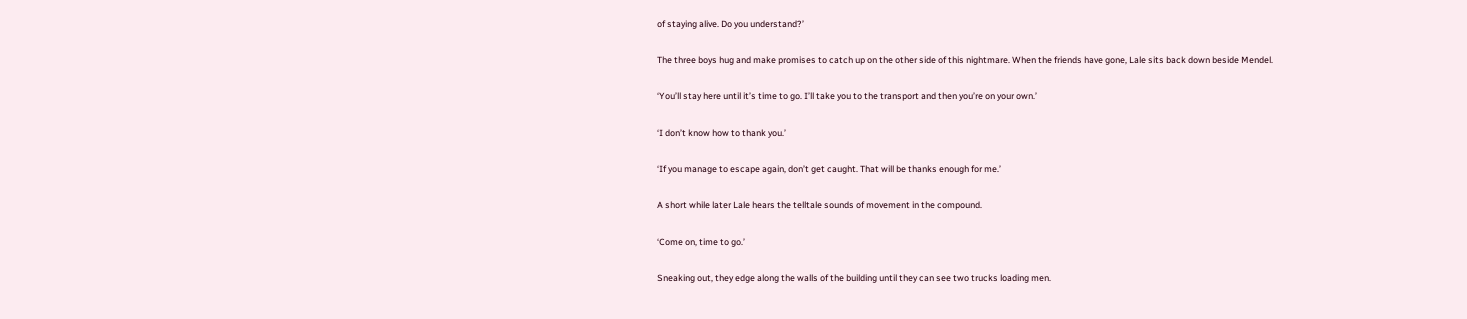of staying alive. Do you understand?’

The three boys hug and make promises to catch up on the other side of this nightmare. When the friends have gone, Lale sits back down beside Mendel.

‘You’ll stay here until it’s time to go. I’ll take you to the transport and then you’re on your own.’

‘I don’t know how to thank you.’

‘If you manage to escape again, don’t get caught. That will be thanks enough for me.’

A short while later Lale hears the telltale sounds of movement in the compound.

‘Come on, time to go.’

Sneaking out, they edge along the walls of the building until they can see two trucks loading men.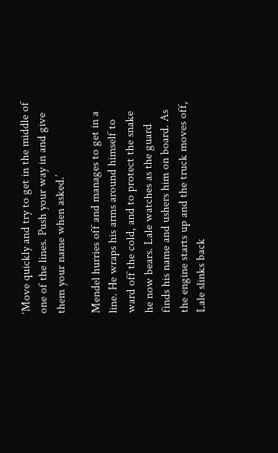‘Move quickly and try to get in the middle of one of the lines. Push your way in and give them your name when asked.’

Mendel hurries off and manages to get in a line. He wraps his arms around himself to ward off the cold, and to protect the snake he now bears. Lale watches as the guard finds his name and ushers him on board. As the engine starts up and the truck moves off, Lale slinks back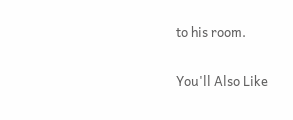to his room.

You'll Also Like